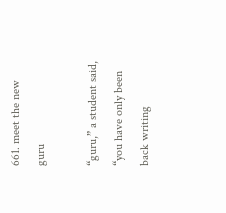661. meet the new guru

“guru,” a student said, “you have only been back writing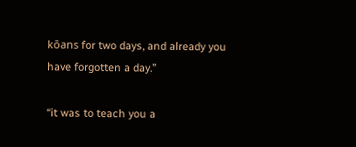kōans for two days, and already you have forgotten a day.”

“it was to teach you a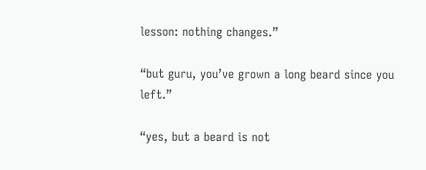lesson: nothing changes.”

“but guru, you’ve grown a long beard since you left.”

“yes, but a beard is not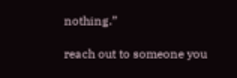nothing.”

reach out to someone you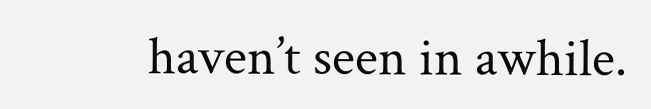haven’t seen in awhile.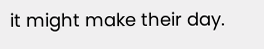it might make their day.